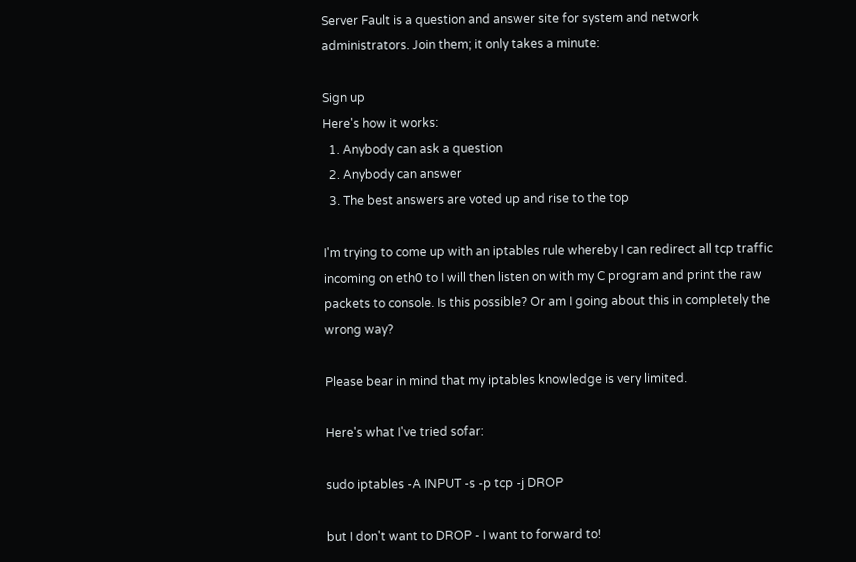Server Fault is a question and answer site for system and network administrators. Join them; it only takes a minute:

Sign up
Here's how it works:
  1. Anybody can ask a question
  2. Anybody can answer
  3. The best answers are voted up and rise to the top

I'm trying to come up with an iptables rule whereby I can redirect all tcp traffic incoming on eth0 to I will then listen on with my C program and print the raw packets to console. Is this possible? Or am I going about this in completely the wrong way?

Please bear in mind that my iptables knowledge is very limited.

Here's what I've tried sofar:

sudo iptables -A INPUT -s -p tcp -j DROP

but I don't want to DROP - I want to forward to!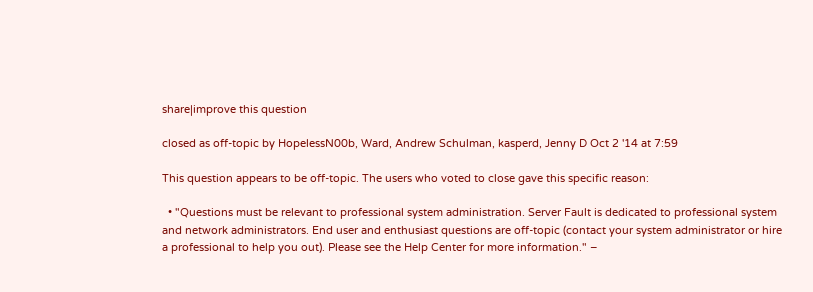share|improve this question

closed as off-topic by HopelessN00b, Ward, Andrew Schulman, kasperd, Jenny D Oct 2 '14 at 7:59

This question appears to be off-topic. The users who voted to close gave this specific reason:

  • "Questions must be relevant to professional system administration. Server Fault is dedicated to professional system and network administrators. End user and enthusiast questions are off-topic (contact your system administrator or hire a professional to help you out). Please see the Help Center for more information." –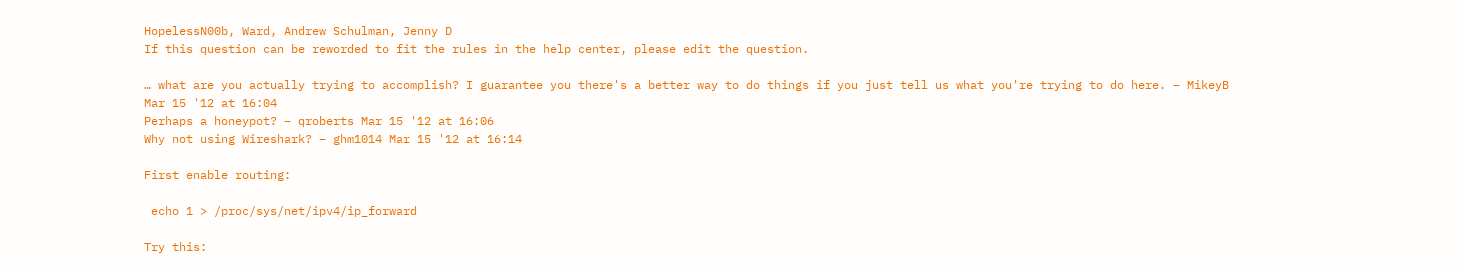HopelessN00b, Ward, Andrew Schulman, Jenny D
If this question can be reworded to fit the rules in the help center, please edit the question.

… what are you actually trying to accomplish? I guarantee you there's a better way to do things if you just tell us what you're trying to do here. – MikeyB Mar 15 '12 at 16:04
Perhaps a honeypot? – qroberts Mar 15 '12 at 16:06
Why not using Wireshark? – ghm1014 Mar 15 '12 at 16:14

First enable routing:

 echo 1 > /proc/sys/net/ipv4/ip_forward

Try this: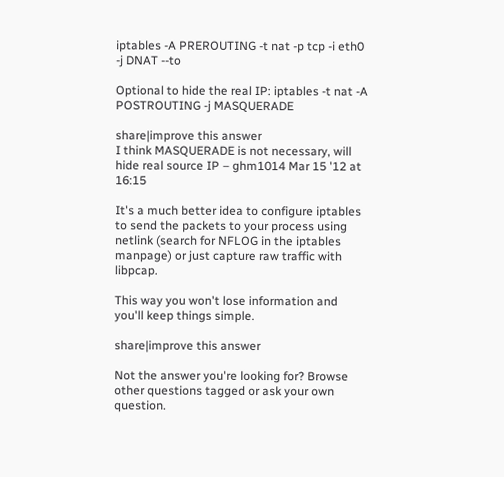iptables -A PREROUTING -t nat -p tcp -i eth0  -j DNAT --to

Optional to hide the real IP: iptables -t nat -A POSTROUTING -j MASQUERADE

share|improve this answer
I think MASQUERADE is not necessary, will hide real source IP – ghm1014 Mar 15 '12 at 16:15

It's a much better idea to configure iptables to send the packets to your process using netlink (search for NFLOG in the iptables manpage) or just capture raw traffic with libpcap.

This way you won't lose information and you'll keep things simple.

share|improve this answer

Not the answer you're looking for? Browse other questions tagged or ask your own question.